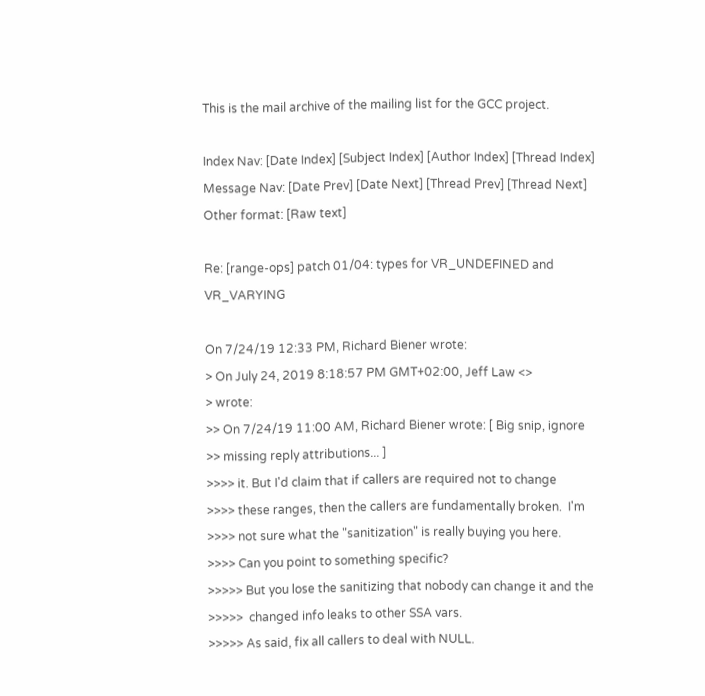This is the mail archive of the mailing list for the GCC project.

Index Nav: [Date Index] [Subject Index] [Author Index] [Thread Index]
Message Nav: [Date Prev] [Date Next] [Thread Prev] [Thread Next]
Other format: [Raw text]

Re: [range-ops] patch 01/04: types for VR_UNDEFINED and VR_VARYING

On 7/24/19 12:33 PM, Richard Biener wrote:
> On July 24, 2019 8:18:57 PM GMT+02:00, Jeff Law <>
> wrote:
>> On 7/24/19 11:00 AM, Richard Biener wrote: [ Big snip, ignore
>> missing reply attributions... ]
>>>> it. But I'd claim that if callers are required not to change
>>>> these ranges, then the callers are fundamentally broken.  I'm
>>>> not sure what the "sanitization" is really buying you here.
>>>> Can you point to something specific?
>>>>> But you lose the sanitizing that nobody can change it and the
>>>>>  changed info leaks to other SSA vars.
>>>>> As said, fix all callers to deal with NULL.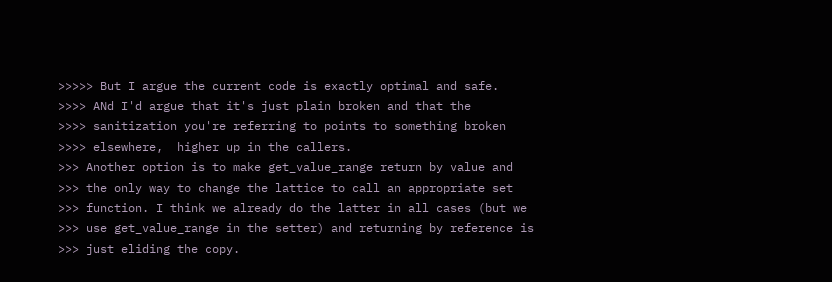>>>>> But I argue the current code is exactly optimal and safe.
>>>> ANd I'd argue that it's just plain broken and that the
>>>> sanitization you're referring to points to something broken
>>>> elsewhere,  higher up in the callers.
>>> Another option is to make get_value_range return by value and
>>> the only way to change the lattice to call an appropriate set
>>> function. I think we already do the latter in all cases (but we
>>> use get_value_range in the setter) and returning by reference is
>>> just eliding the copy.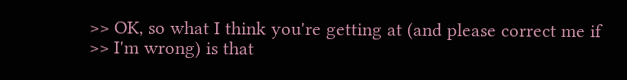>> OK, so what I think you're getting at (and please correct me if
>> I'm wrong) is that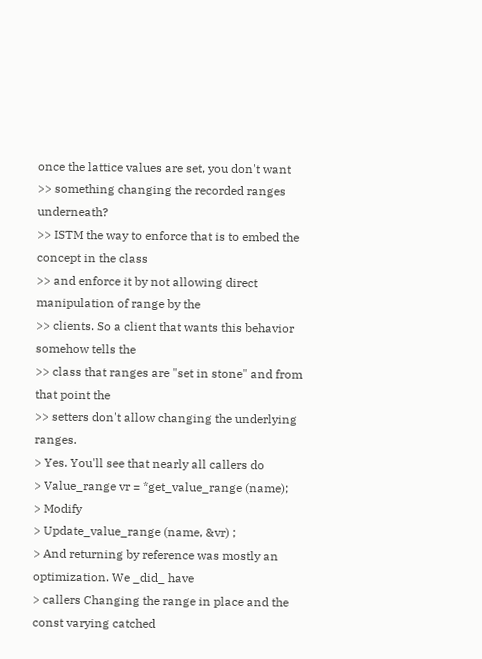once the lattice values are set, you don't want
>> something changing the recorded ranges underneath?
>> ISTM the way to enforce that is to embed the concept in the class
>> and enforce it by not allowing direct manipulation of range by the
>> clients. So a client that wants this behavior somehow tells the
>> class that ranges are "set in stone" and from that point the
>> setters don't allow changing the underlying ranges.
> Yes. You'll see that nearly all callers do
> Value_range vr = *get_value_range (name);
> Modify
> Update_value_range (name, &vr) ;
> And returning by reference was mostly an optimization. We _did_ have
> callers Changing the range in place and the const varying catched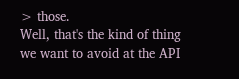> those.
Well, that's the kind of thing we want to avoid at the API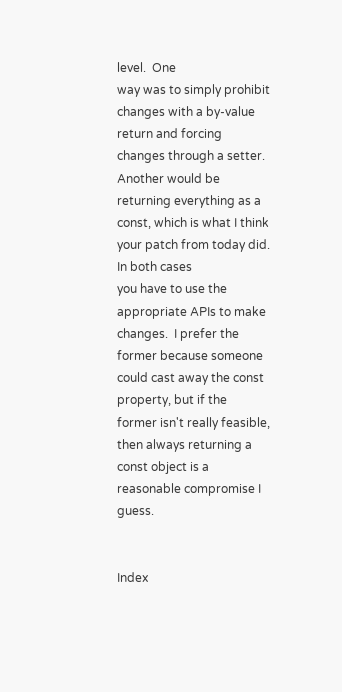level.  One
way was to simply prohibit changes with a by-value return and forcing
changes through a setter.  Another would be returning everything as a
const, which is what I think your patch from today did.   In both cases
you have to use the appropriate APIs to make changes.  I prefer the
former because someone could cast away the const property, but if the
former isn't really feasible, then always returning a const object is a
reasonable compromise I guess.


Index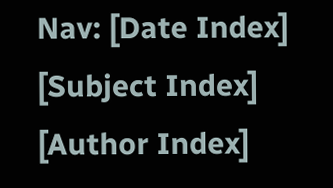Nav: [Date Index] [Subject Index] [Author Index]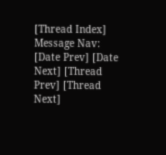[Thread Index]
Message Nav: [Date Prev] [Date Next] [Thread Prev] [Thread Next]